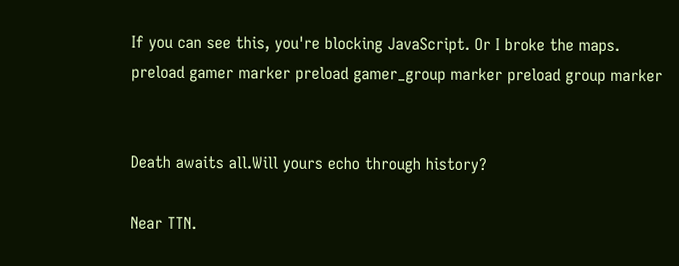If you can see this, you're blocking JavaScript. Or I broke the maps.
preload gamer marker preload gamer_group marker preload group marker


Death awaits all.Will yours echo through history?

Near TTN.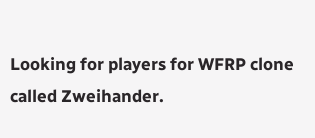Looking for players for WFRP clone called Zweihander.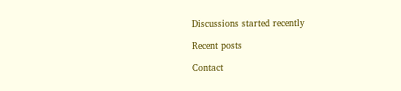Discussions started recently

Recent posts

Contact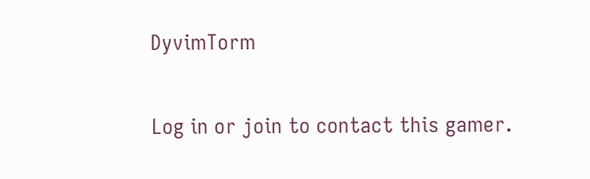DyvimTorm

Log in or join to contact this gamer.